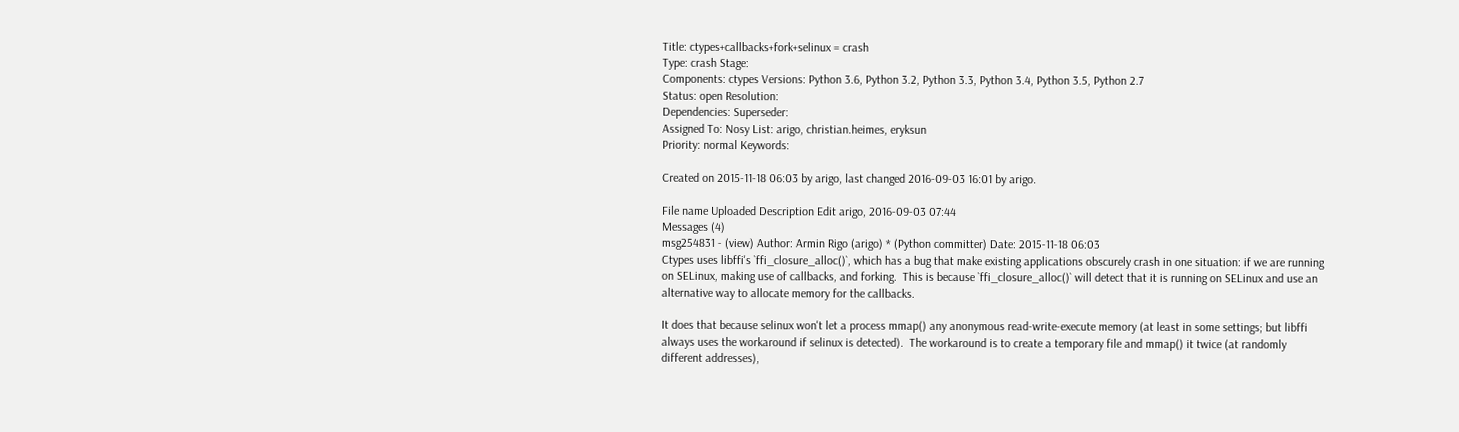Title: ctypes+callbacks+fork+selinux = crash
Type: crash Stage:
Components: ctypes Versions: Python 3.6, Python 3.2, Python 3.3, Python 3.4, Python 3.5, Python 2.7
Status: open Resolution:
Dependencies: Superseder:
Assigned To: Nosy List: arigo, christian.heimes, eryksun
Priority: normal Keywords:

Created on 2015-11-18 06:03 by arigo, last changed 2016-09-03 16:01 by arigo.

File name Uploaded Description Edit arigo, 2016-09-03 07:44
Messages (4)
msg254831 - (view) Author: Armin Rigo (arigo) * (Python committer) Date: 2015-11-18 06:03
Ctypes uses libffi's `ffi_closure_alloc()`, which has a bug that make existing applications obscurely crash in one situation: if we are running on SELinux, making use of callbacks, and forking.  This is because `ffi_closure_alloc()` will detect that it is running on SELinux and use an alternative way to allocate memory for the callbacks.

It does that because selinux won't let a process mmap() any anonymous read-write-execute memory (at least in some settings; but libffi always uses the workaround if selinux is detected).  The workaround is to create a temporary file and mmap() it twice (at randomly different addresses),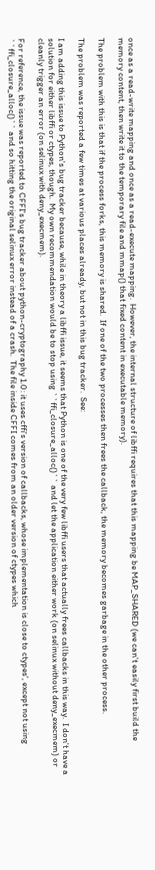once as a read-write mapping and once as a read-execute mapping.  However, the internal structure of libffi requires that this mapping be MAP_SHARED (we can't easily first build the memory content, then write it to the temporary file and mmap() that fixed content in executable memory).

The problem with this is that if the process forks, this memory is shared.  If one of the two processes then frees the callback, the memory becomes garbage in the other process.

The problem was reported a few times at various places already, but not in this bug tracker.  See:

I am adding this issue to Python's bug tracker because, while in theory a libffi issue, it seems that Python is one of the very few libffi users that actually frees callbacks in this way.  I don't have a solution for either libffi or ctypes, though.  My own recommendation would be to stop using ``ffi_closure_alloc()`` and let the application either work (on selinux without deny_execmem) or cleanly trigger an error (on selinux with deny_execmem).

For reference, the issue was reported to CFFI's bug tracker about python-cryptography 1.0: it uses cffi's version of callbacks, whose implementation is close to ctypes', except not using ``ffi_closure_alloc()`` and so hitting the original selinux error instead of a crash.  The file inside CFFI comes from an older version of ctypes which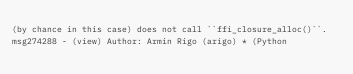(by chance in this case) does not call ``ffi_closure_alloc()``.
msg274288 - (view) Author: Armin Rigo (arigo) * (Python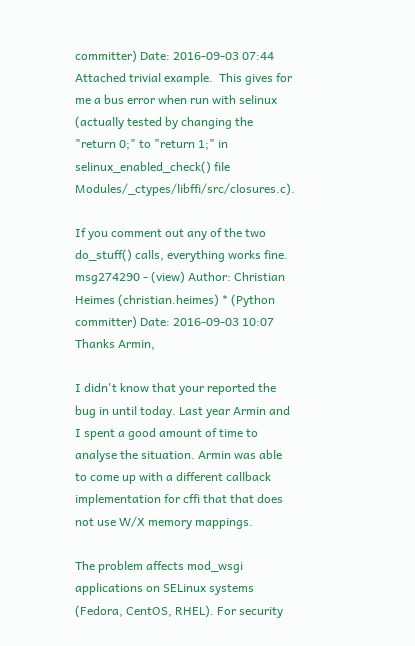committer) Date: 2016-09-03 07:44
Attached trivial example.  This gives for me a bus error when run with selinux (actually tested by changing the "return 0;" to "return 1;" in selinux_enabled_check() file Modules/_ctypes/libffi/src/closures.c).

If you comment out any of the two do_stuff() calls, everything works fine.
msg274290 - (view) Author: Christian Heimes (christian.heimes) * (Python committer) Date: 2016-09-03 10:07
Thanks Armin,

I didn't know that your reported the bug in until today. Last year Armin and I spent a good amount of time to analyse the situation. Armin was able to come up with a different callback implementation for cffi that that does not use W/X memory mappings.

The problem affects mod_wsgi applications on SELinux systems (Fedora, CentOS, RHEL). For security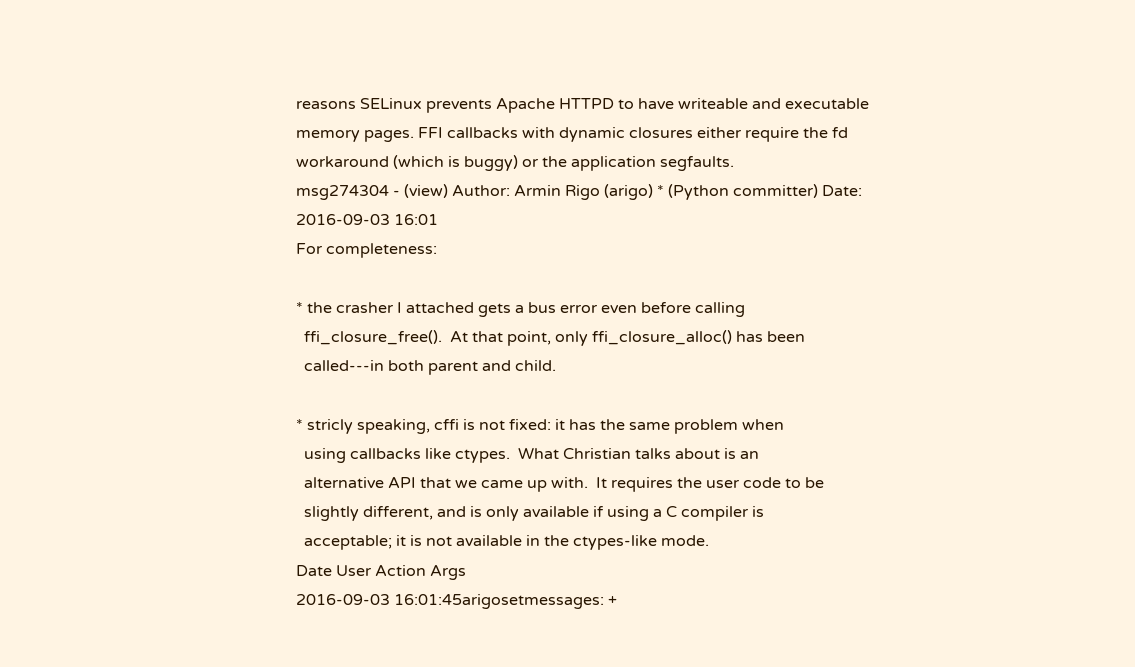reasons SELinux prevents Apache HTTPD to have writeable and executable memory pages. FFI callbacks with dynamic closures either require the fd workaround (which is buggy) or the application segfaults.
msg274304 - (view) Author: Armin Rigo (arigo) * (Python committer) Date: 2016-09-03 16:01
For completeness:

* the crasher I attached gets a bus error even before calling
  ffi_closure_free().  At that point, only ffi_closure_alloc() has been
  called---in both parent and child.

* stricly speaking, cffi is not fixed: it has the same problem when
  using callbacks like ctypes.  What Christian talks about is an
  alternative API that we came up with.  It requires the user code to be
  slightly different, and is only available if using a C compiler is
  acceptable; it is not available in the ctypes-like mode.
Date User Action Args
2016-09-03 16:01:45arigosetmessages: +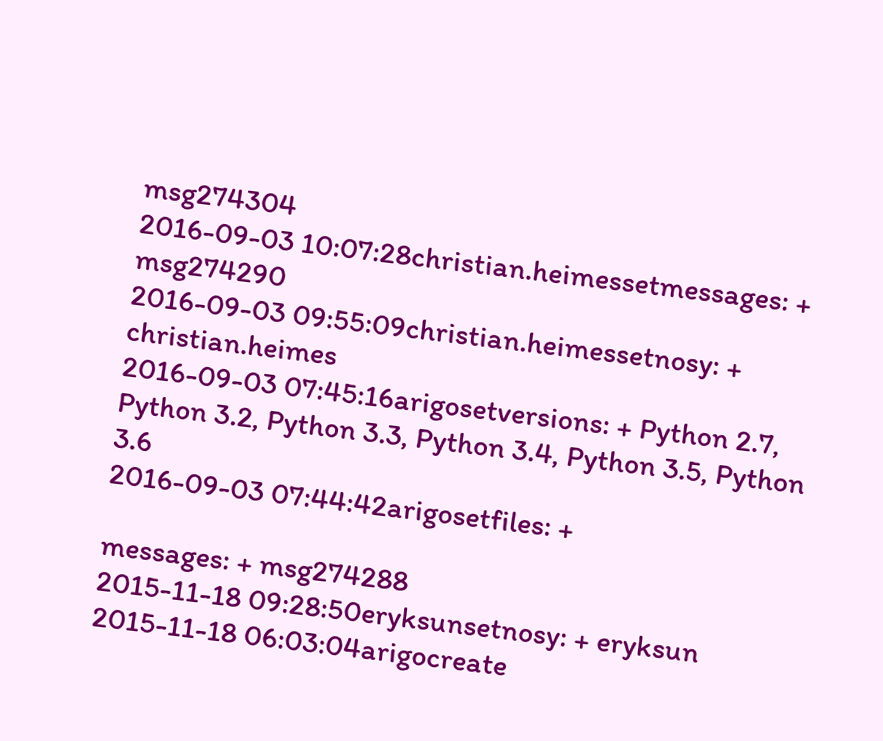msg274304
2016-09-03 10:07:28christian.heimessetmessages: + msg274290
2016-09-03 09:55:09christian.heimessetnosy: + christian.heimes
2016-09-03 07:45:16arigosetversions: + Python 2.7, Python 3.2, Python 3.3, Python 3.4, Python 3.5, Python 3.6
2016-09-03 07:44:42arigosetfiles: +

messages: + msg274288
2015-11-18 09:28:50eryksunsetnosy: + eryksun
2015-11-18 06:03:04arigocreate